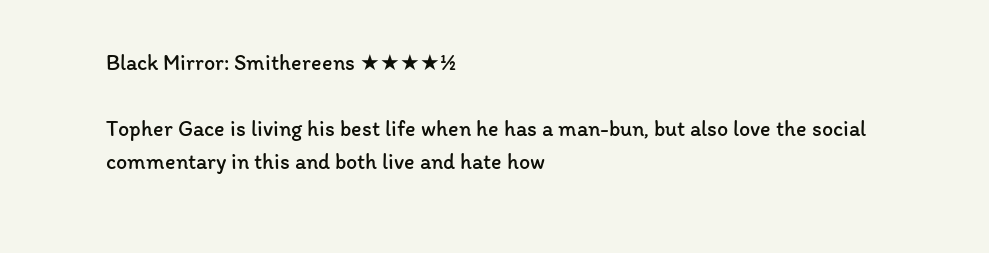Black Mirror: Smithereens ★★★★½

Topher Gace is living his best life when he has a man-bun, but also love the social commentary in this and both live and hate how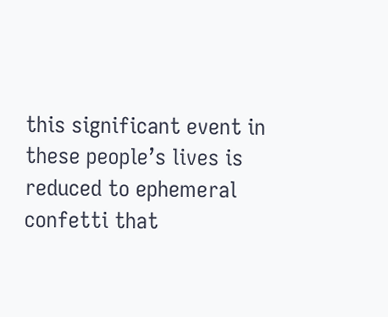this significant event in these people’s lives is reduced to ephemeral confetti that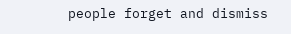people forget and dismiss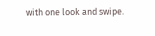with one look and swipe.